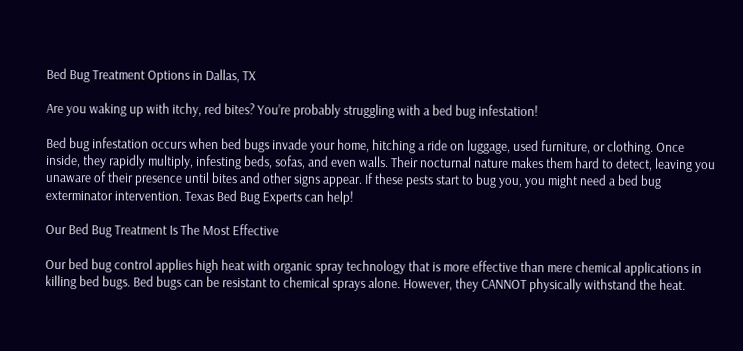Bed Bug Treatment Options in Dallas, TX

Are you waking up with itchy, red bites? You’re probably struggling with a bed bug infestation!

Bed bug infestation occurs when bed bugs invade your home, hitching a ride on luggage, used furniture, or clothing. Once inside, they rapidly multiply, infesting beds, sofas, and even walls. Their nocturnal nature makes them hard to detect, leaving you unaware of their presence until bites and other signs appear. If these pests start to bug you, you might need a bed bug exterminator intervention. Texas Bed Bug Experts can help!

Our Bed Bug Treatment Is The Most Effective

Our bed bug control applies high heat with organic spray technology that is more effective than mere chemical applications in killing bed bugs. Bed bugs can be resistant to chemical sprays alone. However, they CANNOT physically withstand the heat.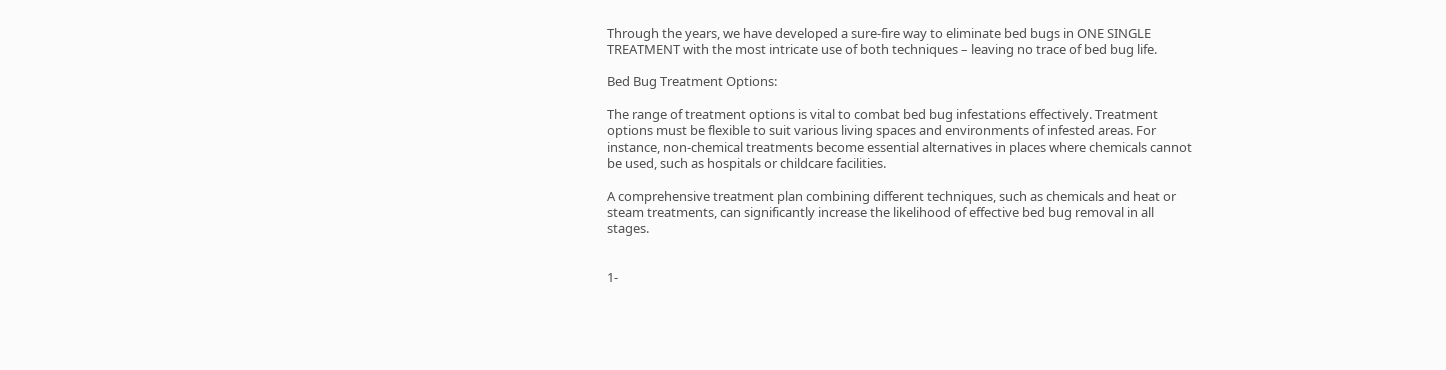Through the years, we have developed a sure-fire way to eliminate bed bugs in ONE SINGLE TREATMENT with the most intricate use of both techniques – leaving no trace of bed bug life.

Bed Bug Treatment Options:

The range of treatment options is vital to combat bed bug infestations effectively. Treatment options must be flexible to suit various living spaces and environments of infested areas. For instance, non-chemical treatments become essential alternatives in places where chemicals cannot be used, such as hospitals or childcare facilities.

A comprehensive treatment plan combining different techniques, such as chemicals and heat or steam treatments, can significantly increase the likelihood of effective bed bug removal in all stages.


1-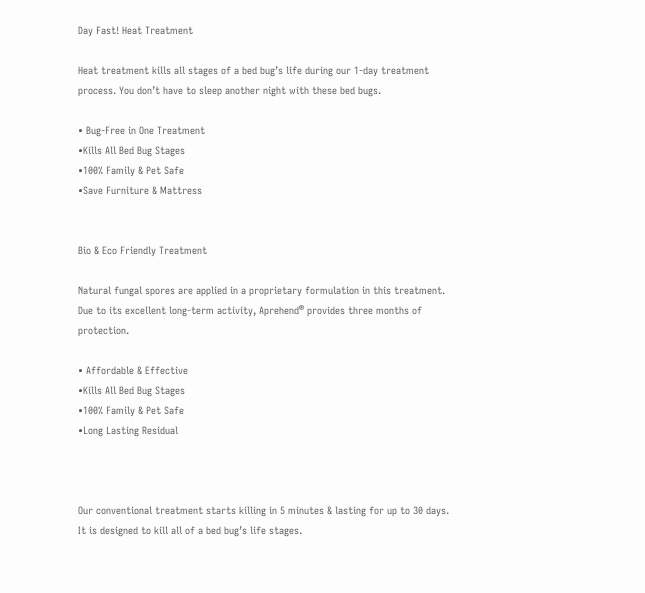Day Fast! Heat Treatment

Heat treatment kills all stages of a bed bug’s life during our 1-day treatment process. You don’t have to sleep another night with these bed bugs.

• Bug-Free in One Treatment
•Kills All Bed Bug Stages
•100% Family & Pet Safe
•Save Furniture & Mattress


Bio & Eco Friendly Treatment

Natural fungal spores are applied in a proprietary formulation in this treatment. Due to its excellent long-term activity, Aprehend® provides three months of protection.

• Affordable & Effective
•Kills All Bed Bug Stages
•100% Family & Pet Safe
•Long Lasting Residual



Our conventional treatment starts killing in 5 minutes & lasting for up to 30 days. It is designed to kill all of a bed bug’s life stages.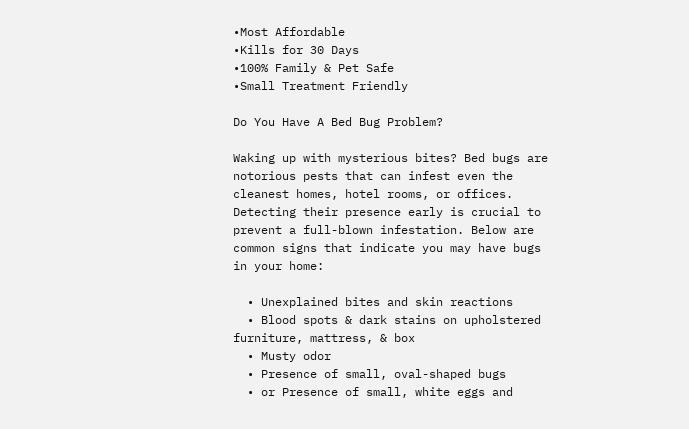•Most Affordable
•Kills for 30 Days
•100% Family & Pet Safe
•Small Treatment Friendly

Do You Have A Bed Bug Problem?

Waking up with mysterious bites? Bed bugs are notorious pests that can infest even the cleanest homes, hotel rooms, or offices. Detecting their presence early is crucial to prevent a full-blown infestation. Below are common signs that indicate you may have bugs in your home:

  • Unexplained bites and skin reactions
  • Blood spots & dark stains on upholstered furniture, mattress, & box
  • Musty odor
  • Presence of small, oval-shaped bugs
  • or Presence of small, white eggs and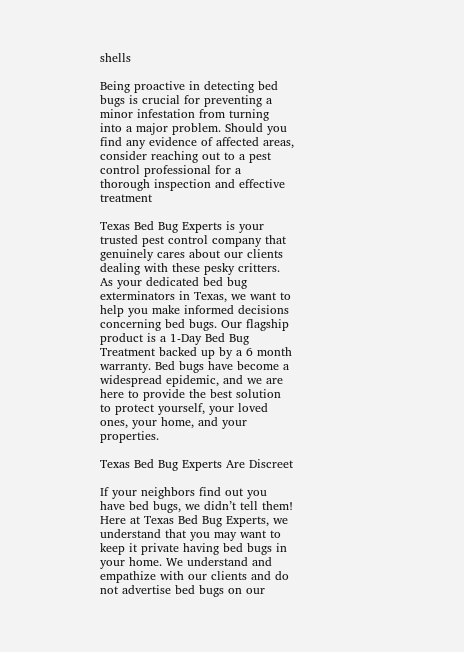shells

Being proactive in detecting bed bugs is crucial for preventing a minor infestation from turning into a major problem. Should you find any evidence of affected areas, consider reaching out to a pest control professional for a thorough inspection and effective treatment

Texas Bed Bug Experts is your trusted pest control company that genuinely cares about our clients dealing with these pesky critters. As your dedicated bed bug exterminators in Texas, we want to help you make informed decisions concerning bed bugs. Our flagship product is a 1-Day Bed Bug Treatment backed up by a 6 month warranty. Bed bugs have become a widespread epidemic, and we are here to provide the best solution to protect yourself, your loved ones, your home, and your properties.

Texas Bed Bug Experts Are Discreet

If your neighbors find out you have bed bugs, we didn’t tell them! Here at Texas Bed Bug Experts, we understand that you may want to keep it private having bed bugs in your home. We understand and empathize with our clients and do not advertise bed bugs on our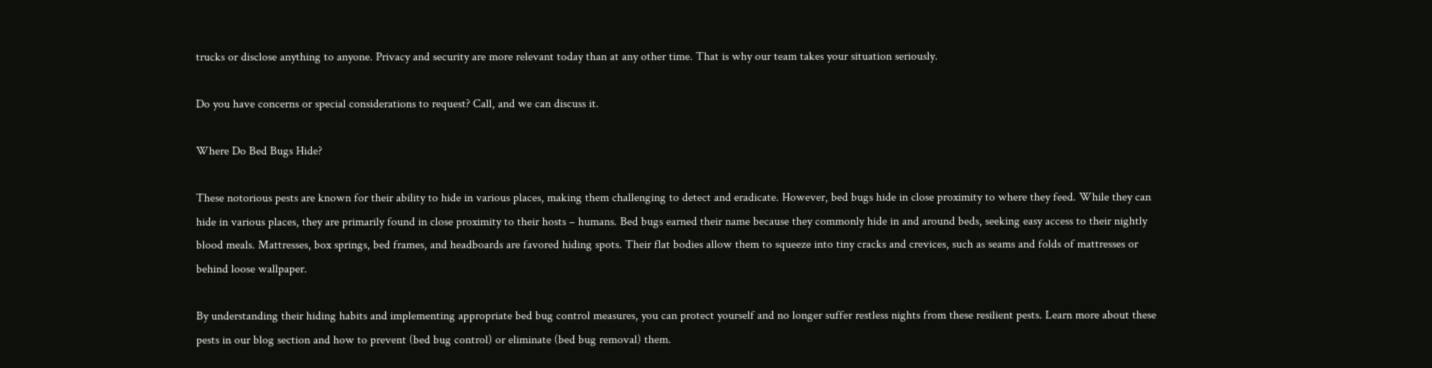trucks or disclose anything to anyone. Privacy and security are more relevant today than at any other time. That is why our team takes your situation seriously.

Do you have concerns or special considerations to request? Call, and we can discuss it.

Where Do Bed Bugs Hide?

These notorious pests are known for their ability to hide in various places, making them challenging to detect and eradicate. However, bed bugs hide in close proximity to where they feed. While they can hide in various places, they are primarily found in close proximity to their hosts – humans. Bed bugs earned their name because they commonly hide in and around beds, seeking easy access to their nightly blood meals. Mattresses, box springs, bed frames, and headboards are favored hiding spots. Their flat bodies allow them to squeeze into tiny cracks and crevices, such as seams and folds of mattresses or behind loose wallpaper.

By understanding their hiding habits and implementing appropriate bed bug control measures, you can protect yourself and no longer suffer restless nights from these resilient pests. Learn more about these pests in our blog section and how to prevent (bed bug control) or eliminate (bed bug removal) them.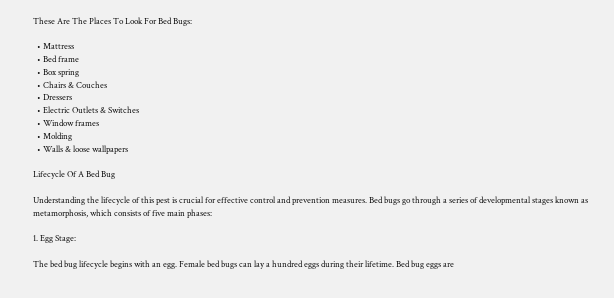These Are The Places To Look For Bed Bugs:

  • Mattress
  • Bed frame
  • Box spring
  • Chairs & Couches
  • Dressers
  • Electric Outlets & Switches
  • Window frames
  • Molding
  • Walls & loose wallpapers

Lifecycle Of A Bed Bug

Understanding the lifecycle of this pest is crucial for effective control and prevention measures. Bed bugs go through a series of developmental stages known as metamorphosis, which consists of five main phases:

1. Egg Stage:

The bed bug lifecycle begins with an egg. Female bed bugs can lay a hundred eggs during their lifetime. Bed bug eggs are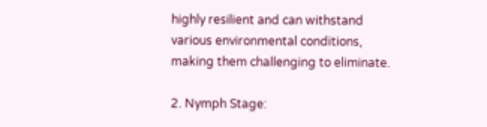highly resilient and can withstand various environmental conditions, making them challenging to eliminate.

2. Nymph Stage: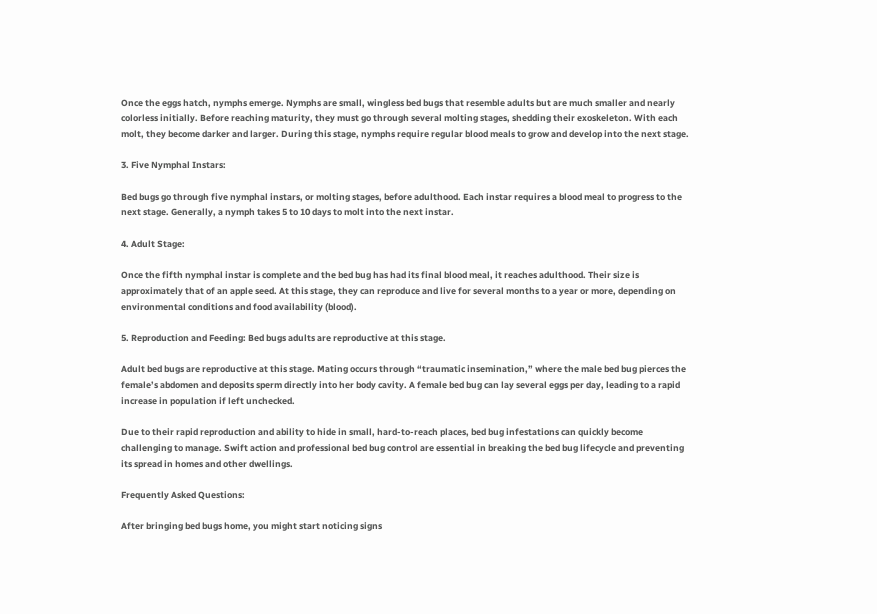Once the eggs hatch, nymphs emerge. Nymphs are small, wingless bed bugs that resemble adults but are much smaller and nearly colorless initially. Before reaching maturity, they must go through several molting stages, shedding their exoskeleton. With each molt, they become darker and larger. During this stage, nymphs require regular blood meals to grow and develop into the next stage.

3. Five Nymphal Instars:

Bed bugs go through five nymphal instars, or molting stages, before adulthood. Each instar requires a blood meal to progress to the next stage. Generally, a nymph takes 5 to 10 days to molt into the next instar.

4. Adult Stage:

Once the fifth nymphal instar is complete and the bed bug has had its final blood meal, it reaches adulthood. Their size is approximately that of an apple seed. At this stage, they can reproduce and live for several months to a year or more, depending on environmental conditions and food availability (blood).

5. Reproduction and Feeding: Bed bugs adults are reproductive at this stage.

Adult bed bugs are reproductive at this stage. Mating occurs through “traumatic insemination,” where the male bed bug pierces the female’s abdomen and deposits sperm directly into her body cavity. A female bed bug can lay several eggs per day, leading to a rapid increase in population if left unchecked.

Due to their rapid reproduction and ability to hide in small, hard-to-reach places, bed bug infestations can quickly become challenging to manage. Swift action and professional bed bug control are essential in breaking the bed bug lifecycle and preventing its spread in homes and other dwellings.

Frequently Asked Questions:

After bringing bed bugs home, you might start noticing signs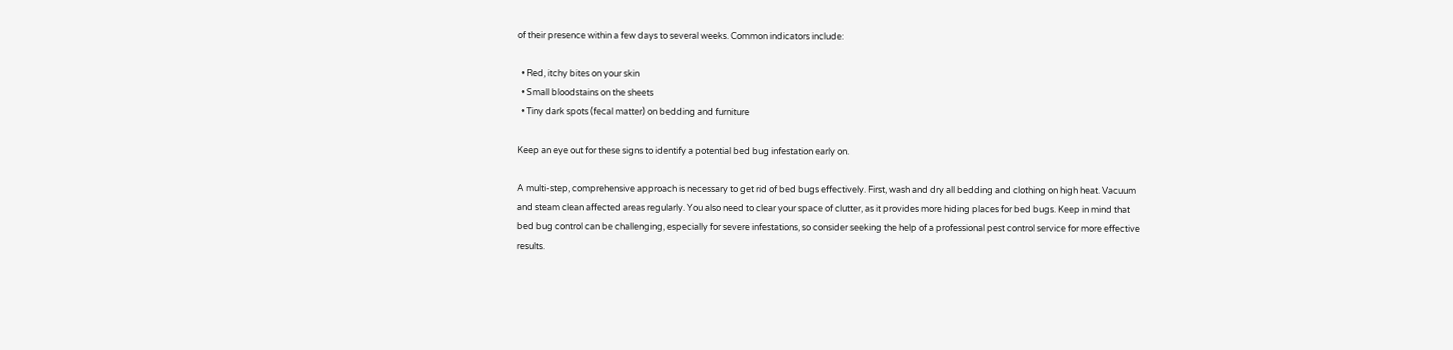of their presence within a few days to several weeks. Common indicators include:

  • Red, itchy bites on your skin
  • Small bloodstains on the sheets
  • Tiny dark spots (fecal matter) on bedding and furniture

Keep an eye out for these signs to identify a potential bed bug infestation early on.

A multi-step, comprehensive approach is necessary to get rid of bed bugs effectively. First, wash and dry all bedding and clothing on high heat. Vacuum and steam clean affected areas regularly. You also need to clear your space of clutter, as it provides more hiding places for bed bugs. Keep in mind that bed bug control can be challenging, especially for severe infestations, so consider seeking the help of a professional pest control service for more effective results.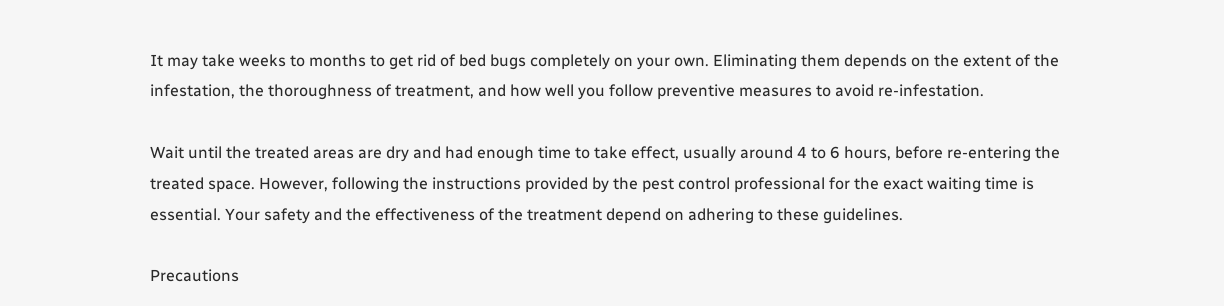It may take weeks to months to get rid of bed bugs completely on your own. Eliminating them depends on the extent of the infestation, the thoroughness of treatment, and how well you follow preventive measures to avoid re-infestation.

Wait until the treated areas are dry and had enough time to take effect, usually around 4 to 6 hours, before re-entering the treated space. However, following the instructions provided by the pest control professional for the exact waiting time is essential. Your safety and the effectiveness of the treatment depend on adhering to these guidelines.

Precautions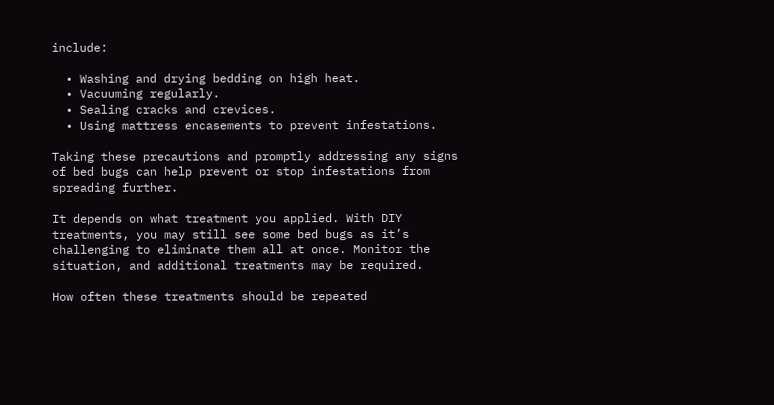include:

  • Washing and drying bedding on high heat.
  • Vacuuming regularly.
  • Sealing cracks and crevices.
  • Using mattress encasements to prevent infestations.

Taking these precautions and promptly addressing any signs of bed bugs can help prevent or stop infestations from spreading further.

It depends on what treatment you applied. With DIY treatments, you may still see some bed bugs as it’s challenging to eliminate them all at once. Monitor the situation, and additional treatments may be required.

How often these treatments should be repeated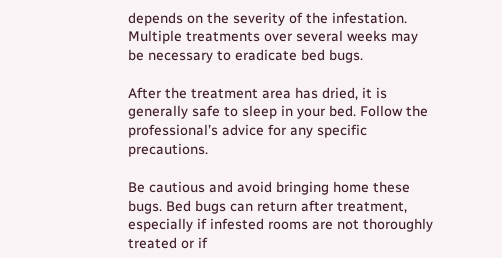depends on the severity of the infestation. Multiple treatments over several weeks may be necessary to eradicate bed bugs.

After the treatment area has dried, it is generally safe to sleep in your bed. Follow the professional’s advice for any specific precautions.

Be cautious and avoid bringing home these bugs. Bed bugs can return after treatment, especially if infested rooms are not thoroughly treated or if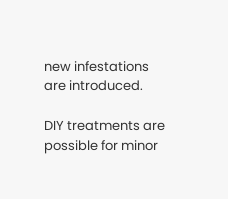new infestations are introduced.

DIY treatments are possible for minor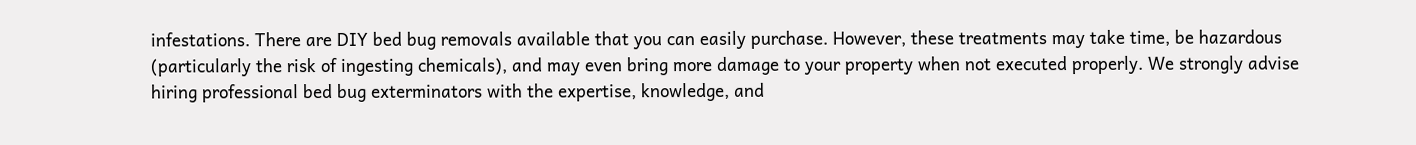infestations. There are DIY bed bug removals available that you can easily purchase. However, these treatments may take time, be hazardous (particularly the risk of ingesting chemicals), and may even bring more damage to your property when not executed properly. We strongly advise hiring professional bed bug exterminators with the expertise, knowledge, and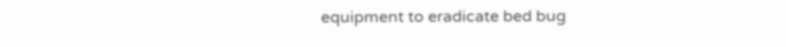equipment to eradicate bed bug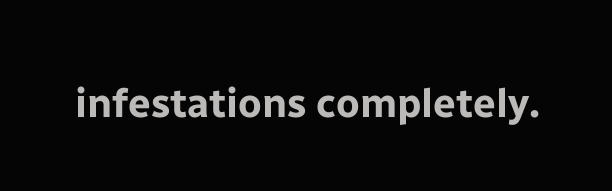infestations completely.